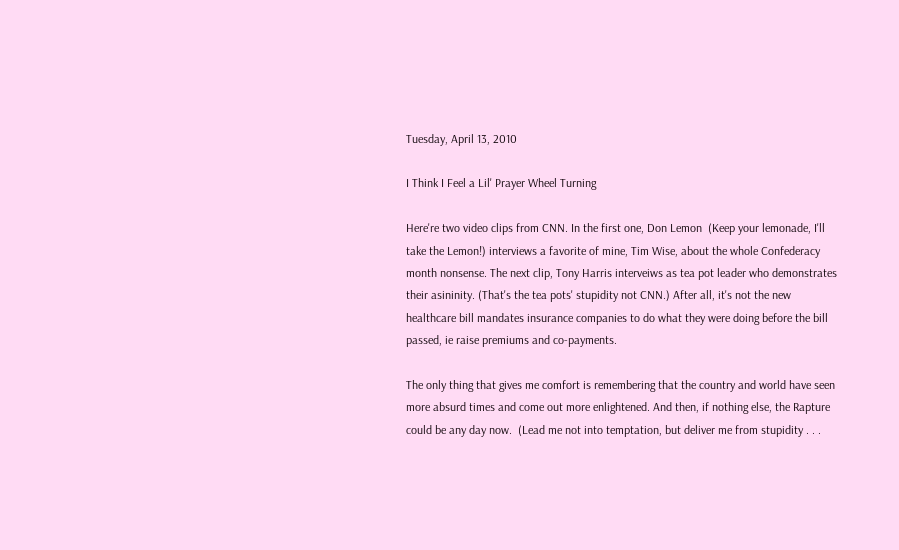Tuesday, April 13, 2010

I Think I Feel a Lil' Prayer Wheel Turning

Here're two video clips from CNN. In the first one, Don Lemon  (Keep your lemonade, I'll take the Lemon!) interviews a favorite of mine, Tim Wise, about the whole Confederacy month nonsense. The next clip, Tony Harris interveiws as tea pot leader who demonstrates their asininity. (That's the tea pots' stupidity not CNN.) After all, it's not the new healthcare bill mandates insurance companies to do what they were doing before the bill passed, ie raise premiums and co-payments.

The only thing that gives me comfort is remembering that the country and world have seen more absurd times and come out more enlightened. And then, if nothing else, the Rapture could be any day now.  (Lead me not into temptation, but deliver me from stupidity . . .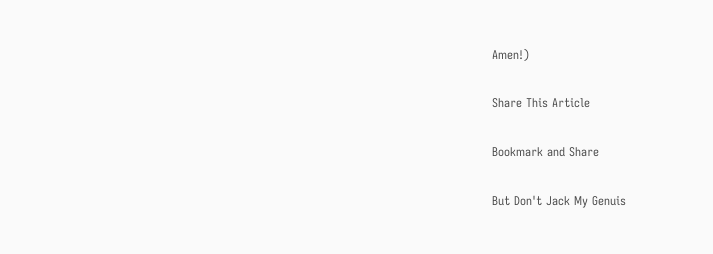Amen!)

Share This Article

Bookmark and Share

But Don't Jack My Genuis